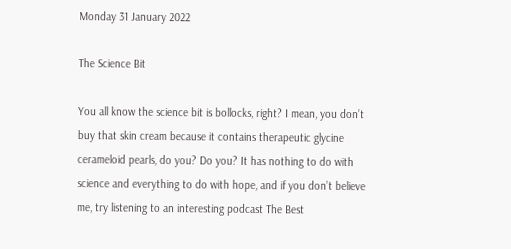Monday 31 January 2022

The Science Bit

You all know the science bit is bollocks, right? I mean, you don’t buy that skin cream because it contains therapeutic glycine cerameloid pearls, do you? Do you? It has nothing to do with science and everything to do with hope, and if you don’t believe me, try listening to an interesting podcast The Best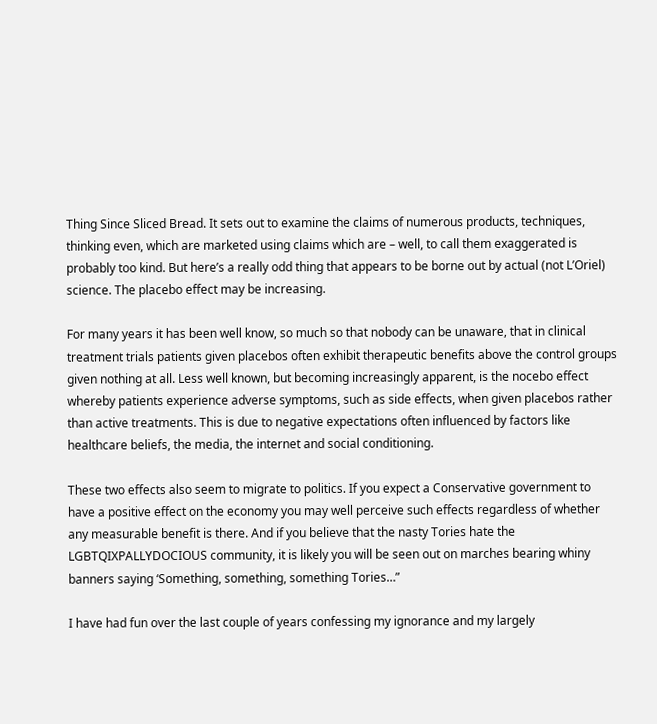Thing Since Sliced Bread. It sets out to examine the claims of numerous products, techniques, thinking even, which are marketed using claims which are – well, to call them exaggerated is probably too kind. But here’s a really odd thing that appears to be borne out by actual (not L’Oriel) science. The placebo effect may be increasing.

For many years it has been well know, so much so that nobody can be unaware, that in clinical treatment trials patients given placebos often exhibit therapeutic benefits above the control groups given nothing at all. Less well known, but becoming increasingly apparent, is the nocebo effect whereby patients experience adverse symptoms, such as side effects, when given placebos rather than active treatments. This is due to negative expectations often influenced by factors like healthcare beliefs, the media, the internet and social conditioning.

These two effects also seem to migrate to politics. If you expect a Conservative government to have a positive effect on the economy you may well perceive such effects regardless of whether any measurable benefit is there. And if you believe that the nasty Tories hate the LGBTQIXPALLYDOCIOUS community, it is likely you will be seen out on marches bearing whiny banners saying ‘Something, something, something Tories…”

I have had fun over the last couple of years confessing my ignorance and my largely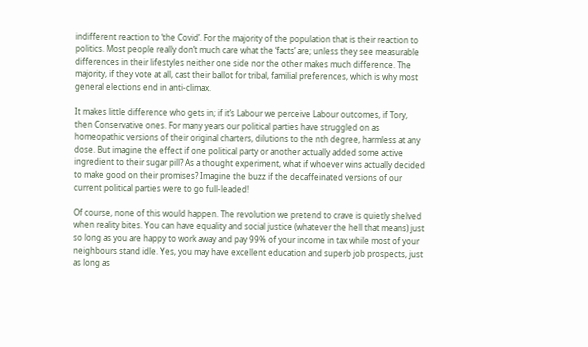indifferent reaction to ‘the Covid’. For the majority of the population that is their reaction to politics. Most people really don’t much care what the ‘facts’ are; unless they see measurable differences in their lifestyles neither one side nor the other makes much difference. The majority, if they vote at all, cast their ballot for tribal, familial preferences, which is why most general elections end in anti-climax.

It makes little difference who gets in; if it’s Labour we perceive Labour outcomes, if Tory, then Conservative ones. For many years our political parties have struggled on as homeopathic versions of their original charters, dilutions to the nth degree, harmless at any dose. But imagine the effect if one political party or another actually added some active ingredient to their sugar pill? As a thought experiment, what if whoever wins actually decided to make good on their promises? Imagine the buzz if the decaffeinated versions of our current political parties were to go full-leaded!

Of course, none of this would happen. The revolution we pretend to crave is quietly shelved when reality bites. You can have equality and social justice (whatever the hell that means) just so long as you are happy to work away and pay 99% of your income in tax while most of your neighbours stand idle. Yes, you may have excellent education and superb job prospects, just as long as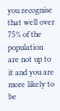you recognise that well over 75% of the population are not up to it and you are more likely to be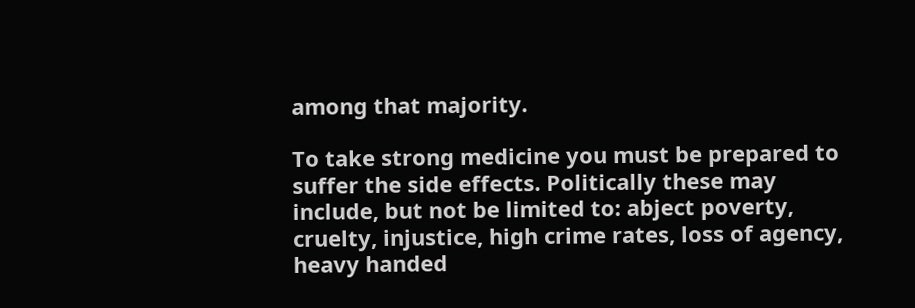among that majority.

To take strong medicine you must be prepared to suffer the side effects. Politically these may include, but not be limited to: abject poverty, cruelty, injustice, high crime rates, loss of agency, heavy handed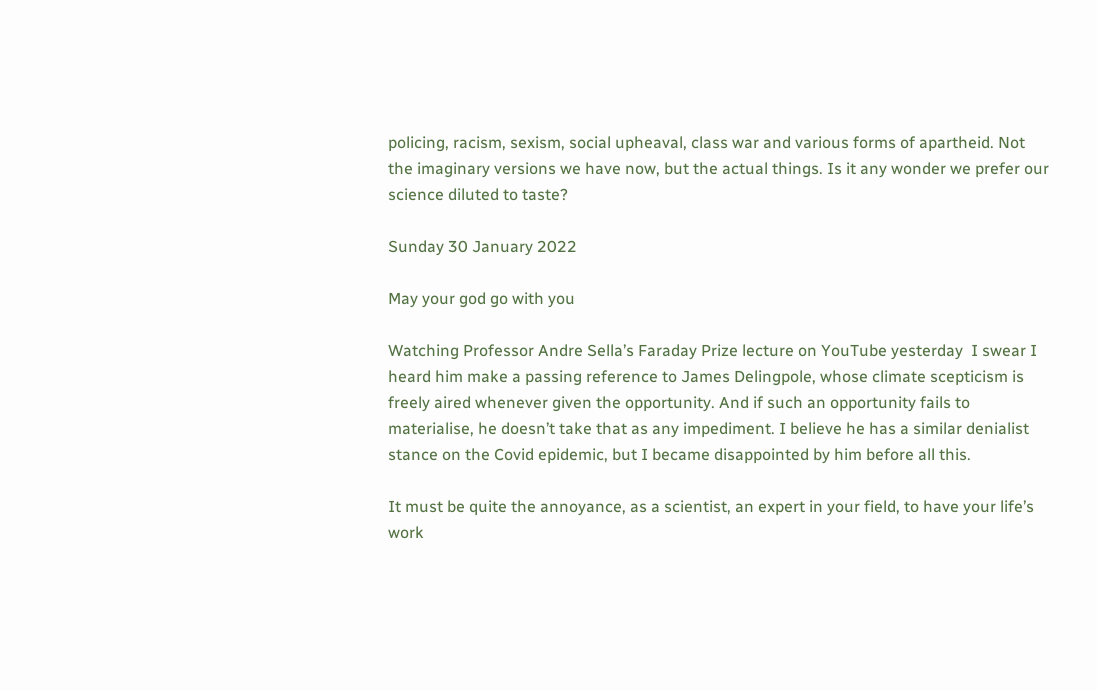policing, racism, sexism, social upheaval, class war and various forms of apartheid. Not the imaginary versions we have now, but the actual things. Is it any wonder we prefer our science diluted to taste?

Sunday 30 January 2022

May your god go with you

Watching Professor Andre Sella’s Faraday Prize lecture on YouTube yesterday  I swear I heard him make a passing reference to James Delingpole, whose climate scepticism is freely aired whenever given the opportunity. And if such an opportunity fails to materialise, he doesn’t take that as any impediment. I believe he has a similar denialist stance on the Covid epidemic, but I became disappointed by him before all this.

It must be quite the annoyance, as a scientist, an expert in your field, to have your life’s work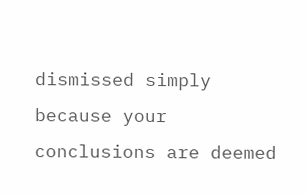dismissed simply because your conclusions are deemed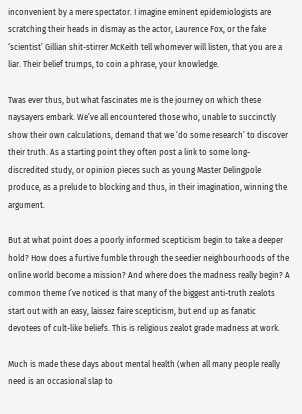inconvenient by a mere spectator. I imagine eminent epidemiologists are scratching their heads in dismay as the actor, Laurence Fox, or the fake ‘scientist’ Gillian shit-stirrer McKeith tell whomever will listen, that you are a liar. Their belief trumps, to coin a phrase, your knowledge.

Twas ever thus, but what fascinates me is the journey on which these naysayers embark. We’ve all encountered those who, unable to succinctly show their own calculations, demand that we ‘do some research’ to discover their truth. As a starting point they often post a link to some long-discredited study, or opinion pieces such as young Master Delingpole produce, as a prelude to blocking and thus, in their imagination, winning the argument.

But at what point does a poorly informed scepticism begin to take a deeper hold? How does a furtive fumble through the seedier neighbourhoods of the online world become a mission? And where does the madness really begin? A common theme I’ve noticed is that many of the biggest anti-truth zealots start out with an easy, laissez faire scepticism, but end up as fanatic devotees of cult-like beliefs. This is religious zealot grade madness at work.

Much is made these days about mental health (when all many people really need is an occasional slap to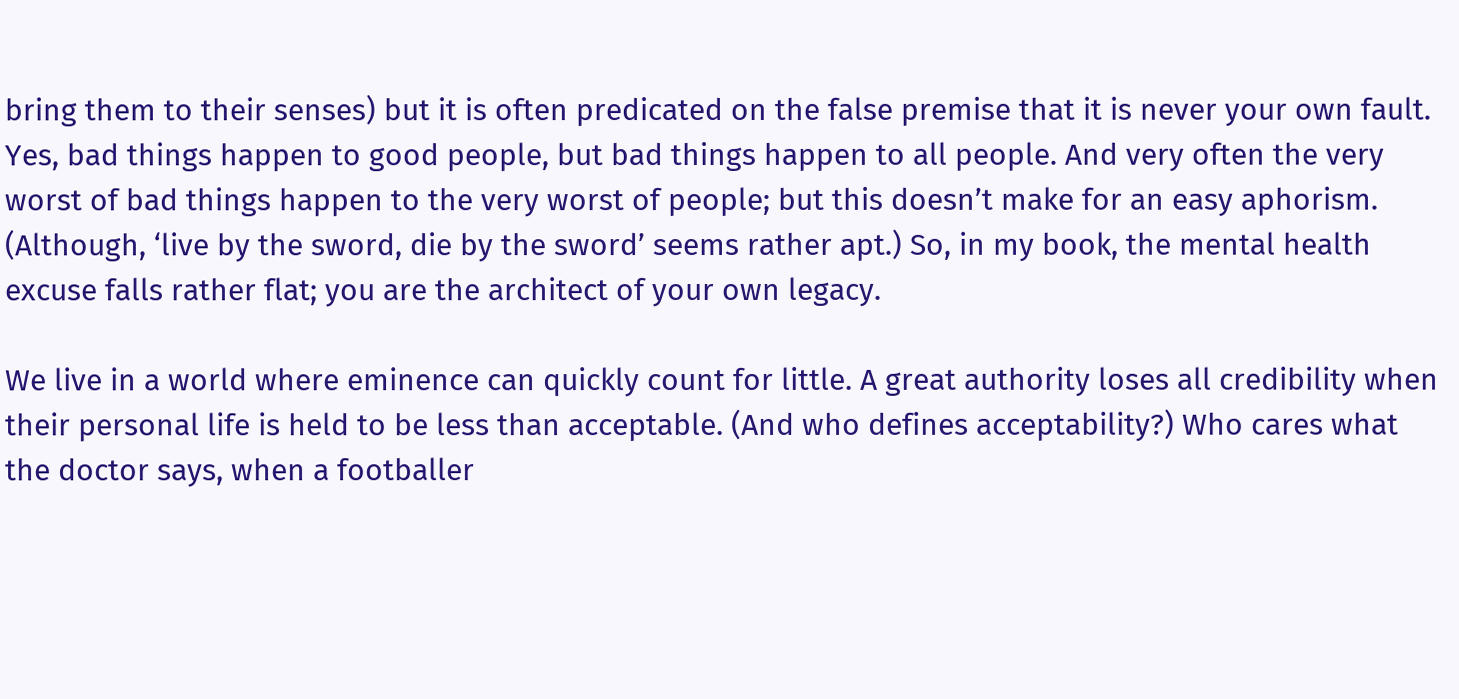bring them to their senses) but it is often predicated on the false premise that it is never your own fault. Yes, bad things happen to good people, but bad things happen to all people. And very often the very worst of bad things happen to the very worst of people; but this doesn’t make for an easy aphorism. (Although, ‘live by the sword, die by the sword’ seems rather apt.) So, in my book, the mental health excuse falls rather flat; you are the architect of your own legacy.

We live in a world where eminence can quickly count for little. A great authority loses all credibility when their personal life is held to be less than acceptable. (And who defines acceptability?) Who cares what the doctor says, when a footballer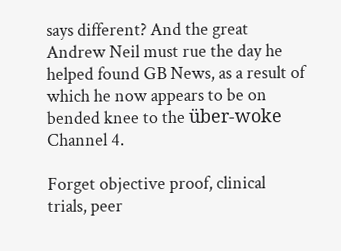says different? And the great Andrew Neil must rue the day he helped found GB News, as a result of which he now appears to be on bended knee to the über-woke Channel 4.

Forget objective proof, clinical trials, peer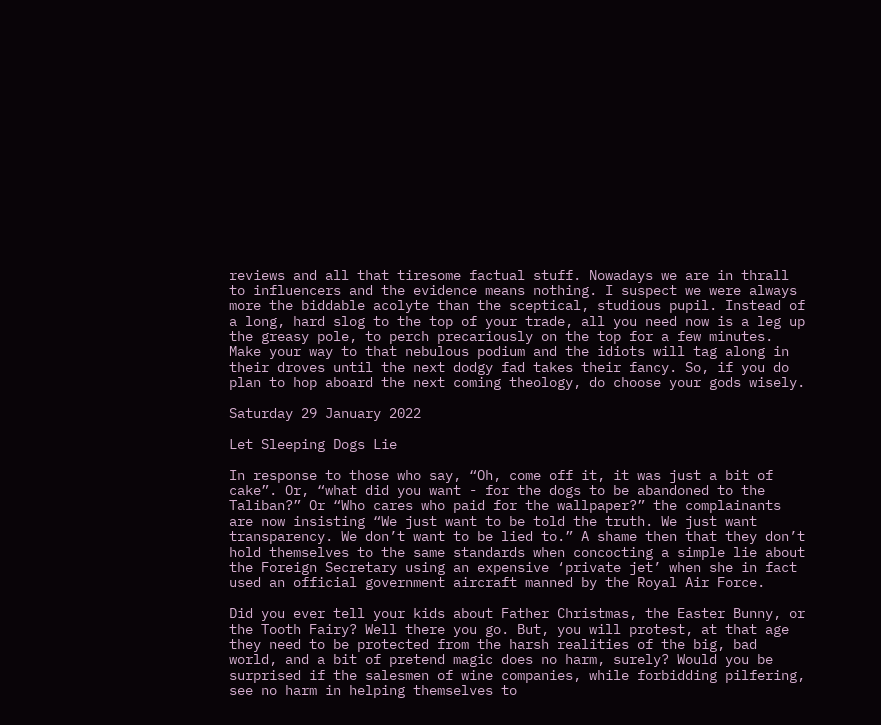reviews and all that tiresome factual stuff. Nowadays we are in thrall to influencers and the evidence means nothing. I suspect we were always more the biddable acolyte than the sceptical, studious pupil. Instead of a long, hard slog to the top of your trade, all you need now is a leg up the greasy pole, to perch precariously on the top for a few minutes. Make your way to that nebulous podium and the idiots will tag along in their droves until the next dodgy fad takes their fancy. So, if you do plan to hop aboard the next coming theology, do choose your gods wisely.

Saturday 29 January 2022

Let Sleeping Dogs Lie

In response to those who say, “Oh, come off it, it was just a bit of cake”. Or, “what did you want - for the dogs to be abandoned to the Taliban?” Or “Who cares who paid for the wallpaper?” the complainants are now insisting “We just want to be told the truth. We just want transparency. We don’t want to be lied to.” A shame then that they don’t hold themselves to the same standards when concocting a simple lie about the Foreign Secretary using an expensive ‘private jet’ when she in fact used an official government aircraft manned by the Royal Air Force.

Did you ever tell your kids about Father Christmas, the Easter Bunny, or the Tooth Fairy? Well there you go. But, you will protest, at that age they need to be protected from the harsh realities of the big, bad world, and a bit of pretend magic does no harm, surely? Would you be surprised if the salesmen of wine companies, while forbidding pilfering, see no harm in helping themselves to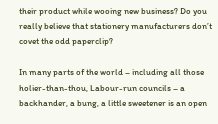their product while wooing new business? Do you really believe that stationery manufacturers don’t covet the odd paperclip?

In many parts of the world – including all those holier-than-thou, Labour-run councils – a backhander, a bung, a little sweetener is an open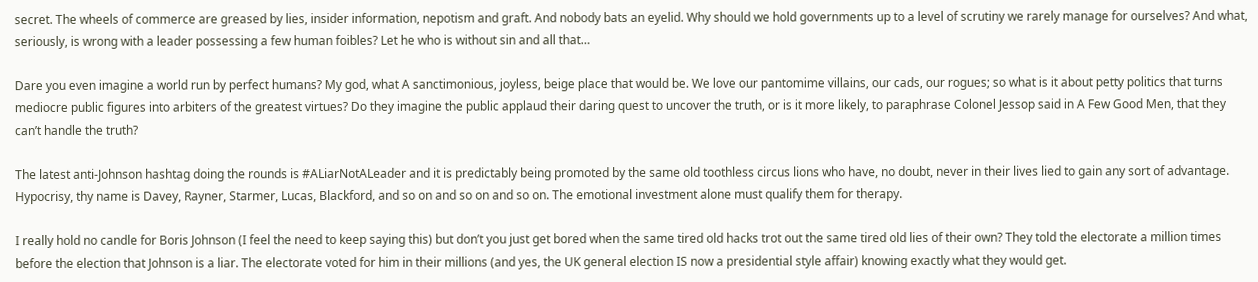secret. The wheels of commerce are greased by lies, insider information, nepotism and graft. And nobody bats an eyelid. Why should we hold governments up to a level of scrutiny we rarely manage for ourselves? And what, seriously, is wrong with a leader possessing a few human foibles? Let he who is without sin and all that…

Dare you even imagine a world run by perfect humans? My god, what A sanctimonious, joyless, beige place that would be. We love our pantomime villains, our cads, our rogues; so what is it about petty politics that turns mediocre public figures into arbiters of the greatest virtues? Do they imagine the public applaud their daring quest to uncover the truth, or is it more likely, to paraphrase Colonel Jessop said in A Few Good Men, that they can’t handle the truth?

The latest anti-Johnson hashtag doing the rounds is #ALiarNotALeader and it is predictably being promoted by the same old toothless circus lions who have, no doubt, never in their lives lied to gain any sort of advantage. Hypocrisy, thy name is Davey, Rayner, Starmer, Lucas, Blackford, and so on and so on and so on. The emotional investment alone must qualify them for therapy.

I really hold no candle for Boris Johnson (I feel the need to keep saying this) but don’t you just get bored when the same tired old hacks trot out the same tired old lies of their own? They told the electorate a million times before the election that Johnson is a liar. The electorate voted for him in their millions (and yes, the UK general election IS now a presidential style affair) knowing exactly what they would get.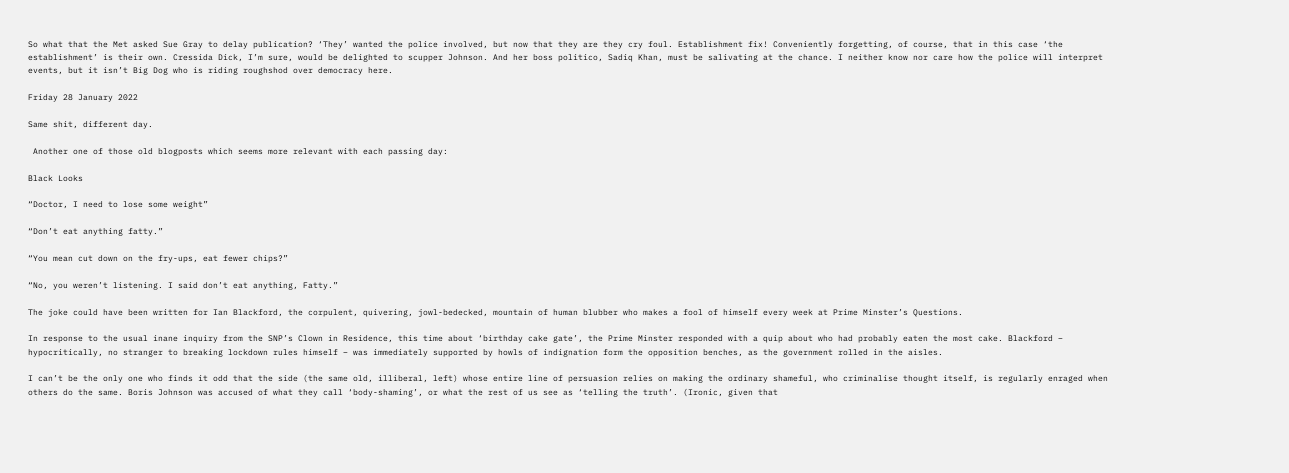So what that the Met asked Sue Gray to delay publication? ‘They’ wanted the police involved, but now that they are they cry foul. Establishment fix! Conveniently forgetting, of course, that in this case ‘the establishment’ is their own. Cressida Dick, I’m sure, would be delighted to scupper Johnson. And her boss politico, Sadiq Khan, must be salivating at the chance. I neither know nor care how the police will interpret events, but it isn’t Big Dog who is riding roughshod over democracy here.

Friday 28 January 2022

Same shit, different day.

 Another one of those old blogposts which seems more relevant with each passing day:

Black Looks

“Doctor, I need to lose some weight”

“Don’t eat anything fatty.”

“You mean cut down on the fry-ups, eat fewer chips?”

“No, you weren’t listening. I said don’t eat anything, Fatty.”

The joke could have been written for Ian Blackford, the corpulent, quivering, jowl-bedecked, mountain of human blubber who makes a fool of himself every week at Prime Minster’s Questions.

In response to the usual inane inquiry from the SNP’s Clown in Residence, this time about ‘birthday cake gate’, the Prime Minster responded with a quip about who had probably eaten the most cake. Blackford – hypocritically, no stranger to breaking lockdown rules himself – was immediately supported by howls of indignation form the opposition benches, as the government rolled in the aisles.

I can’t be the only one who finds it odd that the side (the same old, illiberal, left) whose entire line of persuasion relies on making the ordinary shameful, who criminalise thought itself, is regularly enraged when others do the same. Boris Johnson was accused of what they call ‘body-shaming’, or what the rest of us see as ‘telling the truth’. (Ironic, given that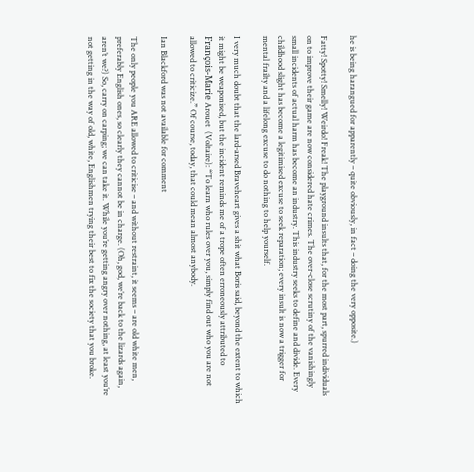he is being harangued for apparently – quite obviously, in fact – doing the very opposite.)

Fatty! Spotty! Smelly! Weirdo! Freak! The playground insults that, for the most part, spurred individuals on to improve their game are now considered hate crimes. The over-close scrutiny of the vanishingly small incidents of actual harm has become an industry. This industry seeks to define and divide. Every childhood slight has become a legitimised excuse to seek reparation; every insult is now a trigger for mental frailty and a lifelong excuse to do nothing to help yourself.

I very much doubt that the lard-arsed Braveheart gives a shit what Boris said, beyond the extent to which it might be weaponised, but the incident reminds me of a trope often erroneously attributed to François-Marie Arouet  (Voltaire): “To learn who rules over you, simply find out who you are not allowed to criticize.” Of course, today, that could mean almost anybody.

Ian Blackford was not available for comment

The only people you ARE allowed to criticise – and without restraint, it seems – are old white men, preferably English ones, so clearly they cannot be in charge. (Oh, god, we’re back to the lizards again, aren’t we?) So, carry on carping; we can take it. While you’re getting angry over nothing, at least you’re not getting in the way of old, white, Englishmen trying their best to fix the society that you broke.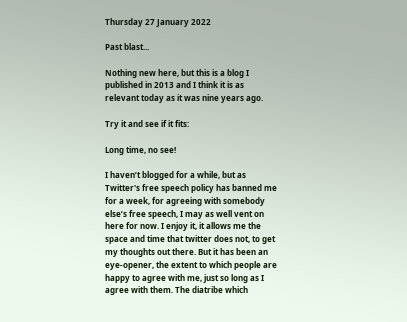Thursday 27 January 2022

Past blast...

Nothing new here, but this is a blog I published in 2013 and I think it is as relevant today as it was nine years ago.

Try it and see if it fits:

Long time, no see!

I haven’t blogged for a while, but as Twitter's free speech policy has banned me for a week, for agreeing with somebody else’s free speech, I may as well vent on here for now. I enjoy it, it allows me the space and time that twitter does not, to get my thoughts out there. But it has been an eye-opener, the extent to which people are happy to agree with me, just so long as I agree with them. The diatribe which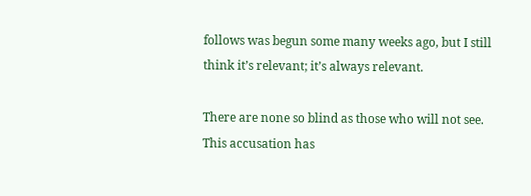follows was begun some many weeks ago, but I still think it’s relevant; it’s always relevant.

There are none so blind as those who will not see. This accusation has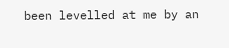been levelled at me by an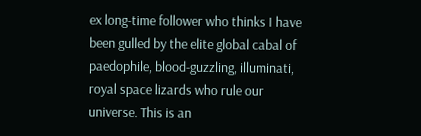ex long-time follower who thinks I have been gulled by the elite global cabal of paedophile, blood-guzzling, illuminati, royal space lizards who rule our universe. This is an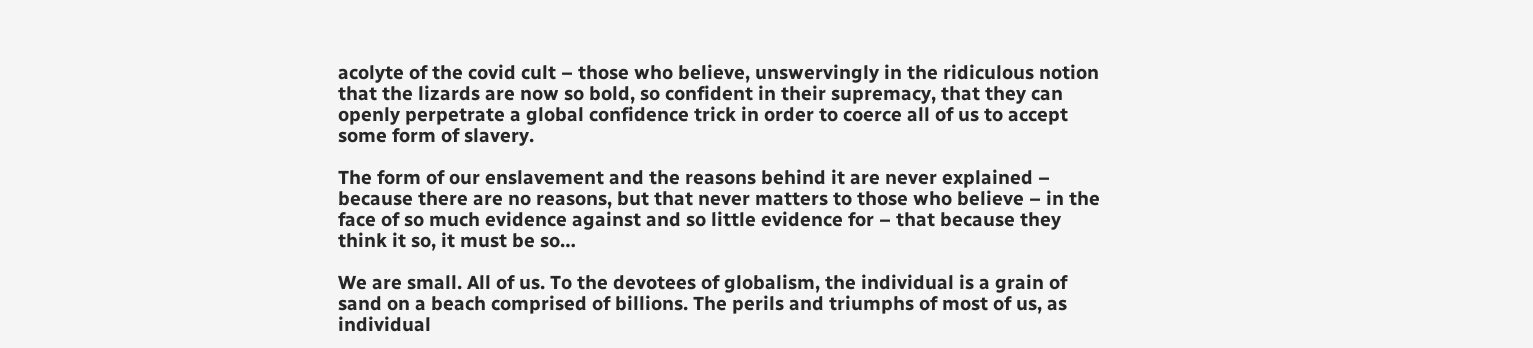acolyte of the covid cult – those who believe, unswervingly in the ridiculous notion that the lizards are now so bold, so confident in their supremacy, that they can openly perpetrate a global confidence trick in order to coerce all of us to accept some form of slavery.

The form of our enslavement and the reasons behind it are never explained – because there are no reasons, but that never matters to those who believe – in the face of so much evidence against and so little evidence for – that because they think it so, it must be so…

We are small. All of us. To the devotees of globalism, the individual is a grain of sand on a beach comprised of billions. The perils and triumphs of most of us, as individual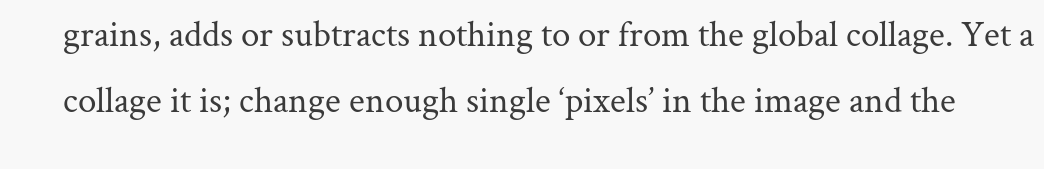grains, adds or subtracts nothing to or from the global collage. Yet a collage it is; change enough single ‘pixels’ in the image and the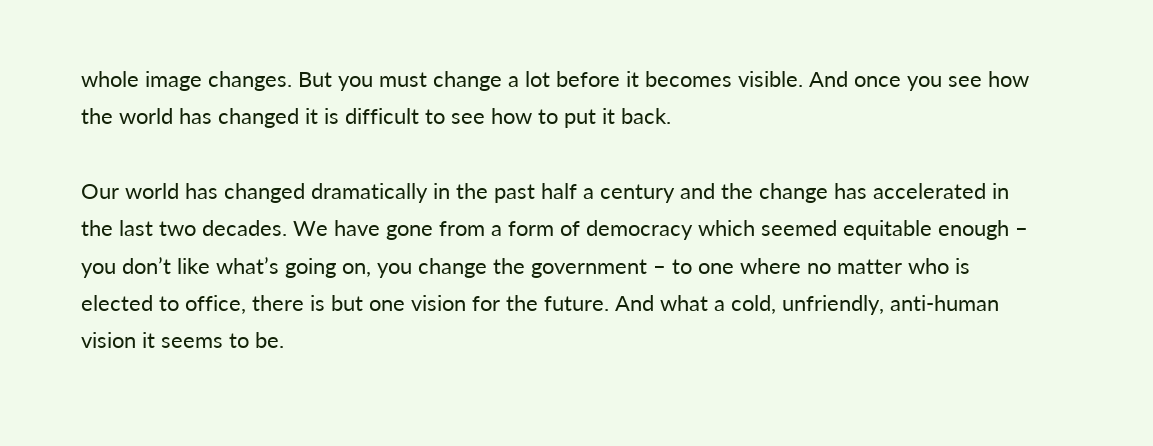whole image changes. But you must change a lot before it becomes visible. And once you see how the world has changed it is difficult to see how to put it back.

Our world has changed dramatically in the past half a century and the change has accelerated in the last two decades. We have gone from a form of democracy which seemed equitable enough – you don’t like what’s going on, you change the government – to one where no matter who is elected to office, there is but one vision for the future. And what a cold, unfriendly, anti-human vision it seems to be.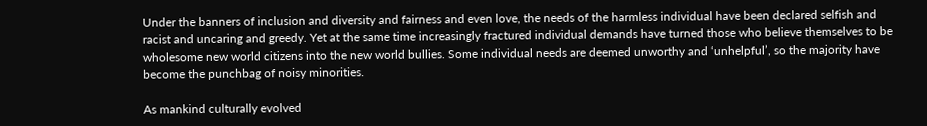Under the banners of inclusion and diversity and fairness and even love, the needs of the harmless individual have been declared selfish and racist and uncaring and greedy. Yet at the same time increasingly fractured individual demands have turned those who believe themselves to be wholesome new world citizens into the new world bullies. Some individual needs are deemed unworthy and ‘unhelpful’, so the majority have become the punchbag of noisy minorities.

As mankind culturally evolved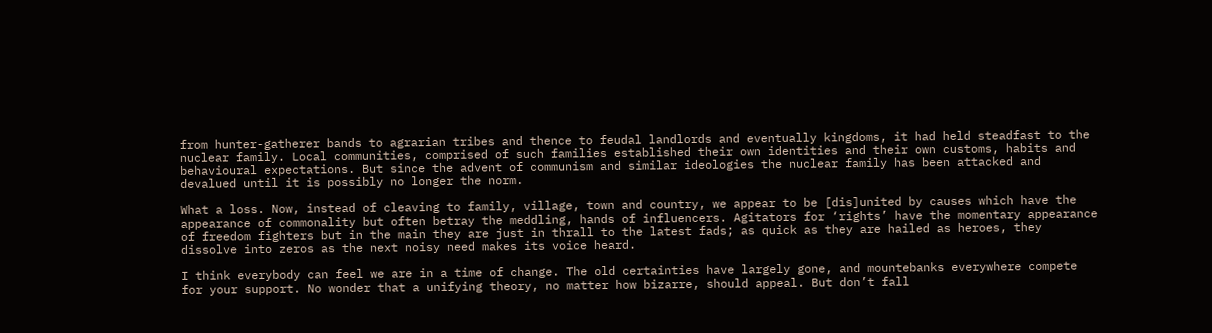from hunter-gatherer bands to agrarian tribes and thence to feudal landlords and eventually kingdoms, it had held steadfast to the nuclear family. Local communities, comprised of such families established their own identities and their own customs, habits and behavioural expectations. But since the advent of communism and similar ideologies the nuclear family has been attacked and devalued until it is possibly no longer the norm.

What a loss. Now, instead of cleaving to family, village, town and country, we appear to be [dis]united by causes which have the appearance of commonality but often betray the meddling, hands of influencers. Agitators for ‘rights’ have the momentary appearance of freedom fighters but in the main they are just in thrall to the latest fads; as quick as they are hailed as heroes, they dissolve into zeros as the next noisy need makes its voice heard.

I think everybody can feel we are in a time of change. The old certainties have largely gone, and mountebanks everywhere compete for your support. No wonder that a unifying theory, no matter how bizarre, should appeal. But don’t fall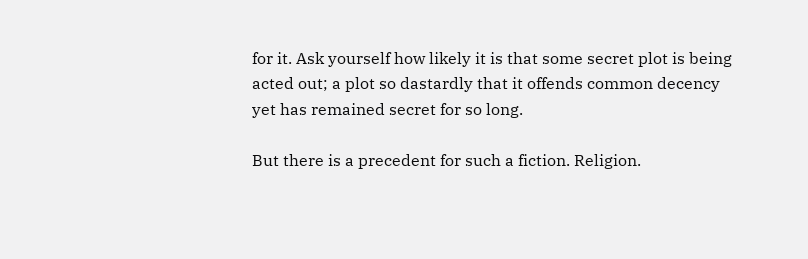for it. Ask yourself how likely it is that some secret plot is being acted out; a plot so dastardly that it offends common decency yet has remained secret for so long.

But there is a precedent for such a fiction. Religion.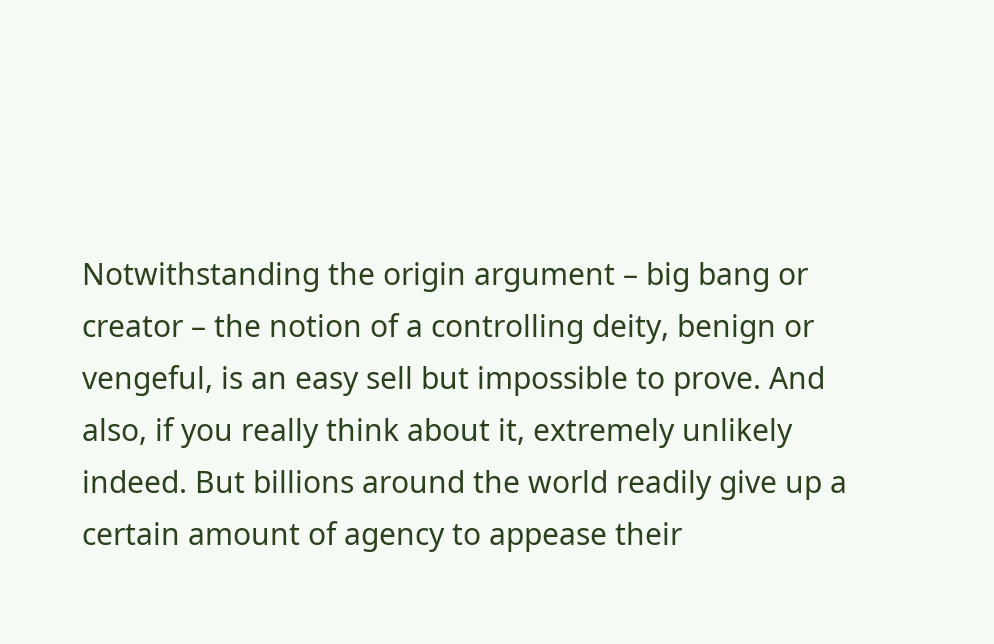Notwithstanding the origin argument – big bang or creator – the notion of a controlling deity, benign or vengeful, is an easy sell but impossible to prove. And also, if you really think about it, extremely unlikely indeed. But billions around the world readily give up a certain amount of agency to appease their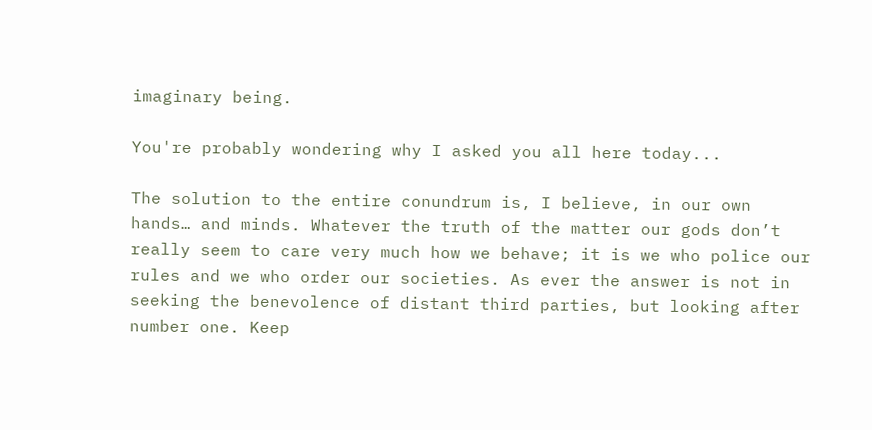imaginary being.

You're probably wondering why I asked you all here today...

The solution to the entire conundrum is, I believe, in our own hands… and minds. Whatever the truth of the matter our gods don’t really seem to care very much how we behave; it is we who police our rules and we who order our societies. As ever the answer is not in seeking the benevolence of distant third parties, but looking after number one. Keep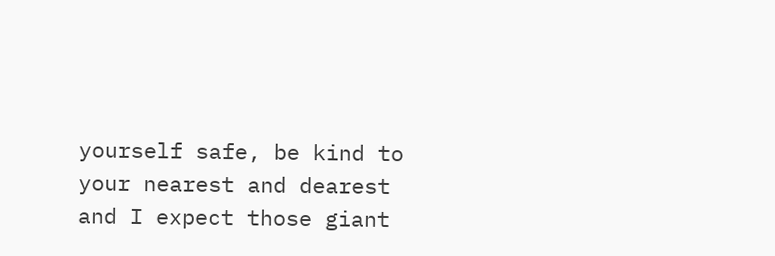yourself safe, be kind to your nearest and dearest and I expect those giant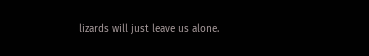lizards will just leave us alone.